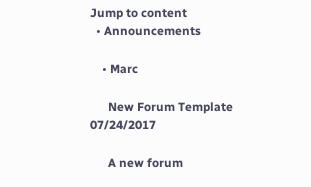Jump to content
  • Announcements

    • Marc

      New Forum Template   07/24/2017

      A new forum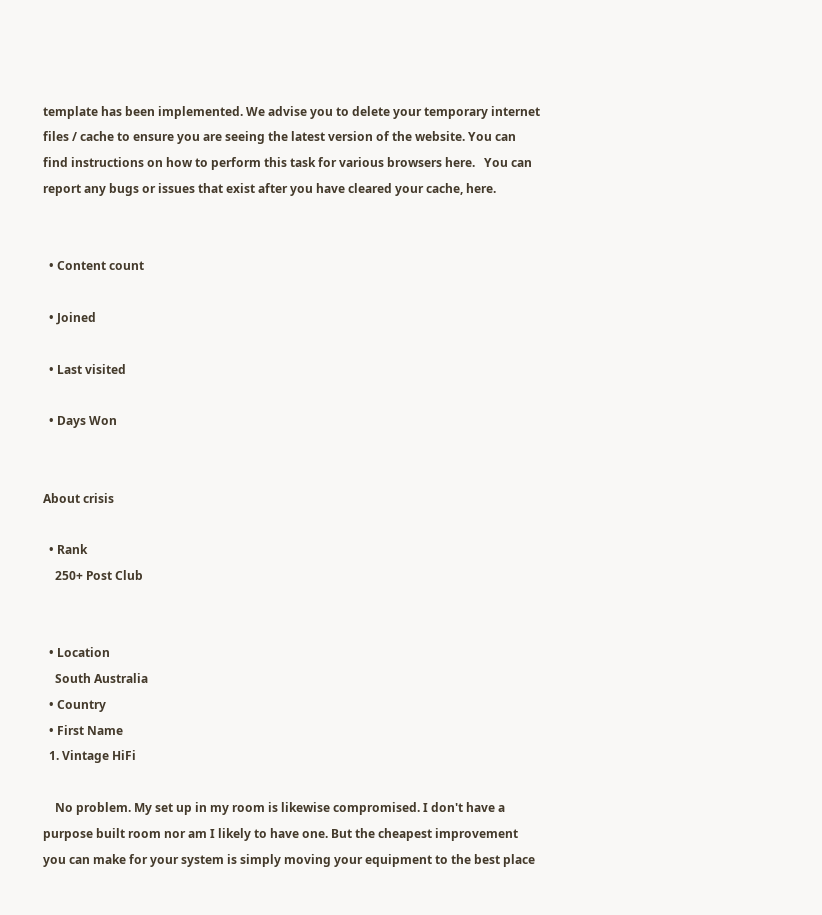template has been implemented. We advise you to delete your temporary internet files / cache to ensure you are seeing the latest version of the website. You can find instructions on how to perform this task for various browsers here.   You can report any bugs or issues that exist after you have cleared your cache, here.


  • Content count

  • Joined

  • Last visited

  • Days Won


About crisis

  • Rank
    250+ Post Club


  • Location
    South Australia
  • Country
  • First Name
  1. Vintage HiFi

    No problem. My set up in my room is likewise compromised. I don't have a purpose built room nor am I likely to have one. But the cheapest improvement you can make for your system is simply moving your equipment to the best place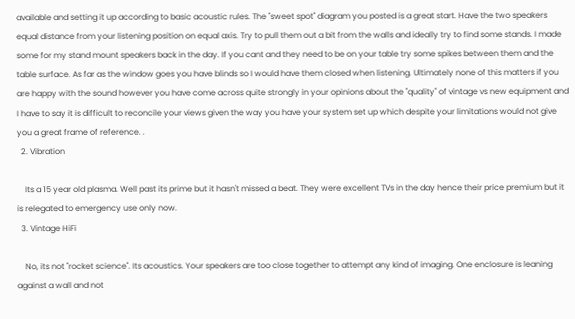available and setting it up according to basic acoustic rules. The "sweet spot" diagram you posted is a great start. Have the two speakers equal distance from your listening position on equal axis. Try to pull them out a bit from the walls and ideally try to find some stands. I made some for my stand mount speakers back in the day. If you cant and they need to be on your table try some spikes between them and the table surface. As far as the window goes you have blinds so I would have them closed when listening. Ultimately none of this matters if you are happy with the sound however you have come across quite strongly in your opinions about the "quality" of vintage vs new equipment and I have to say it is difficult to reconcile your views given the way you have your system set up which despite your limitations would not give you a great frame of reference. .
  2. Vibration

    Its a 15 year old plasma. Well past its prime but it hasn't missed a beat. They were excellent TVs in the day hence their price premium but it is relegated to emergency use only now.
  3. Vintage HiFi

    No, its not "rocket science". Its acoustics. Your speakers are too close together to attempt any kind of imaging. One enclosure is leaning against a wall and not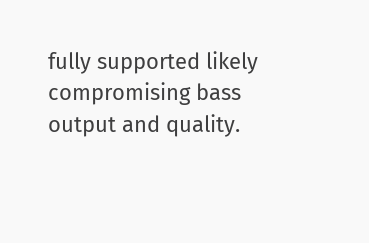fully supported likely compromising bass output and quality.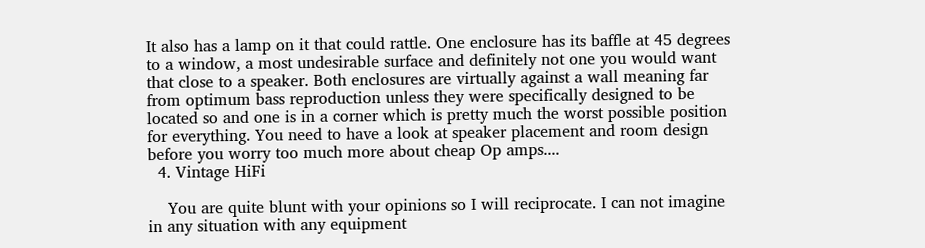It also has a lamp on it that could rattle. One enclosure has its baffle at 45 degrees to a window, a most undesirable surface and definitely not one you would want that close to a speaker. Both enclosures are virtually against a wall meaning far from optimum bass reproduction unless they were specifically designed to be located so and one is in a corner which is pretty much the worst possible position for everything. You need to have a look at speaker placement and room design before you worry too much more about cheap Op amps....
  4. Vintage HiFi

    You are quite blunt with your opinions so I will reciprocate. I can not imagine in any situation with any equipment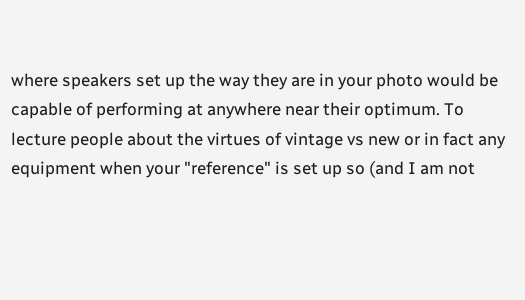where speakers set up the way they are in your photo would be capable of performing at anywhere near their optimum. To lecture people about the virtues of vintage vs new or in fact any equipment when your "reference" is set up so (and I am not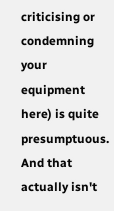criticising or condemning your equipment here) is quite presumptuous. And that actually isn't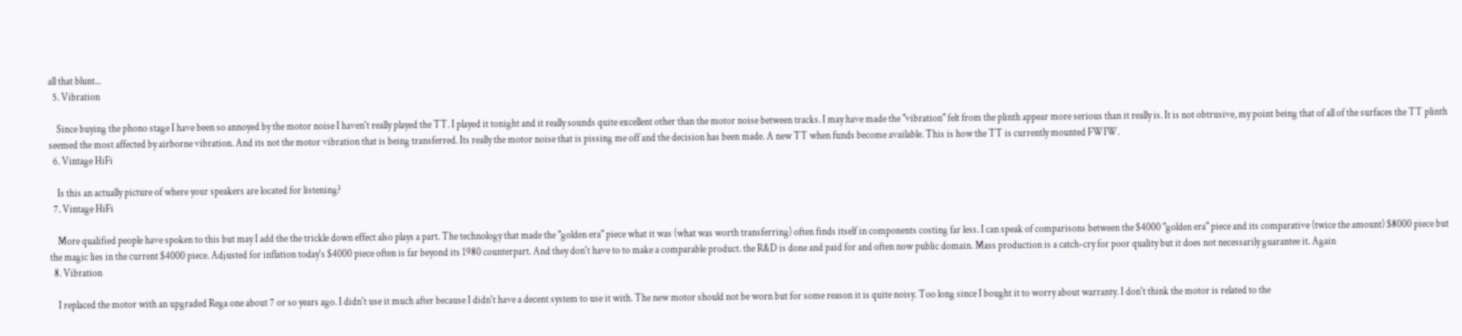all that blunt...
  5. Vibration

    Since buying the phono stage I have been so annoyed by the motor noise I haven't really played the TT. I played it tonight and it really sounds quite excellent other than the motor noise between tracks. I may have made the "vibration" felt from the plinth appear more serious than it really is. It is not obtrusive, my point being that of all of the surfaces the TT plinth seemed the most affected by airborne vibration. And its not the motor vibration that is being transferred. Its really the motor noise that is pissing me off and the decision has been made. A new TT when funds become available. This is how the TT is currently mounted FWIW.
  6. Vintage HiFi

    Is this an actually picture of where your speakers are located for listening?
  7. Vintage HiFi

    More qualified people have spoken to this but may I add the the trickle down effect also plays a part. The technology that made the "golden era" piece what it was (what was worth transferring) often finds itself in components costing far less. I can speak of comparisons between the $4000 "golden era" piece and its comparative (twice the amount) $8000 piece but the magic lies in the current $4000 piece. Adjusted for inflation today's $4000 piece often is far beyond its 1980 counterpart. And they don't have to to make a comparable product. the R&D is done and paid for and often now public domain. Mass production is a catch-cry for poor quality but it does not necessarily guarantee it. Again
  8. Vibration

    I replaced the motor with an upgraded Rega one about 7 or so years ago. I didn't use it much after because I didn't have a decent system to use it with. The new motor should not be worn but for some reason it is quite noisy. Too long since I bought it to worry about warranty. I don't think the motor is related to the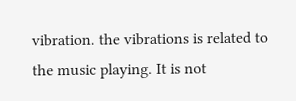vibration. the vibrations is related to the music playing. It is not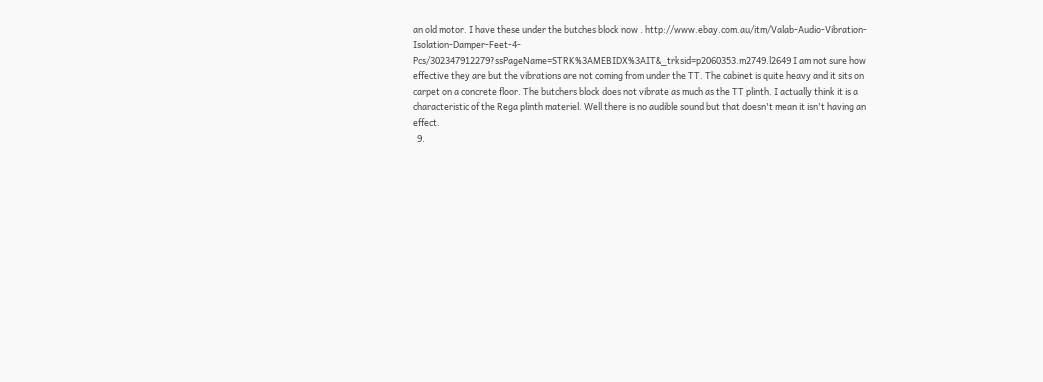an old motor. I have these under the butches block now . http://www.ebay.com.au/itm/Valab-Audio-Vibration-Isolation-Damper-Feet-4-Pcs/302347912279?ssPageName=STRK%3AMEBIDX%3AIT&_trksid=p2060353.m2749.l2649 I am not sure how effective they are but the vibrations are not coming from under the TT. The cabinet is quite heavy and it sits on carpet on a concrete floor. The butchers block does not vibrate as much as the TT plinth. I actually think it is a characteristic of the Rega plinth materiel. Well there is no audible sound but that doesn't mean it isn't having an effect.
  9.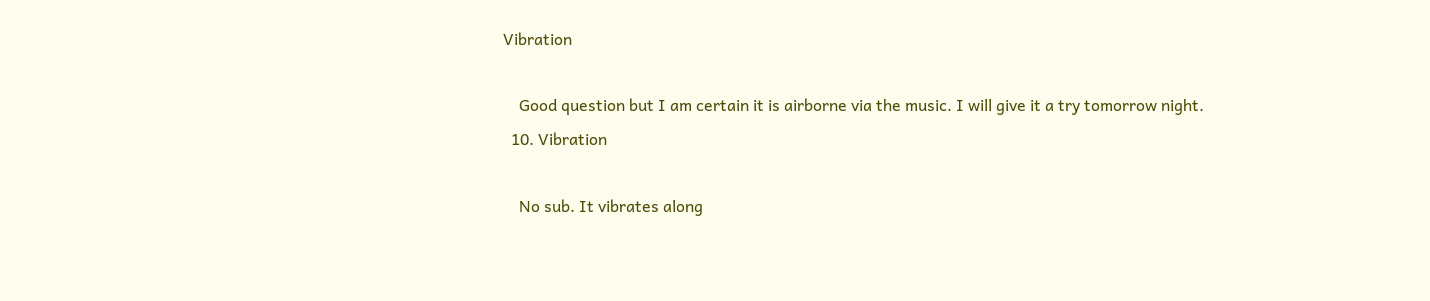Vibration

    Good question but I am certain it is airborne via the music. I will give it a try tomorrow night.
  10. Vibration

    No sub. It vibrates along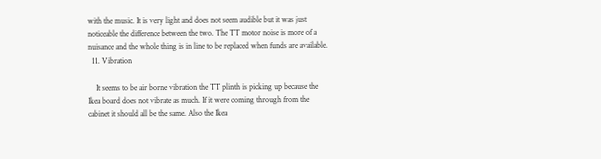with the music. It is very light and does not seem audible but it was just noticeable the difference between the two. The TT motor noise is more of a nuisance and the whole thing is in line to be replaced when funds are available.
  11. Vibration

    It seems to be air borne vibration the TT plinth is picking up because the Ikea board does not vibrate as much. If it were coming through from the cabinet it should all be the same. Also the Ikea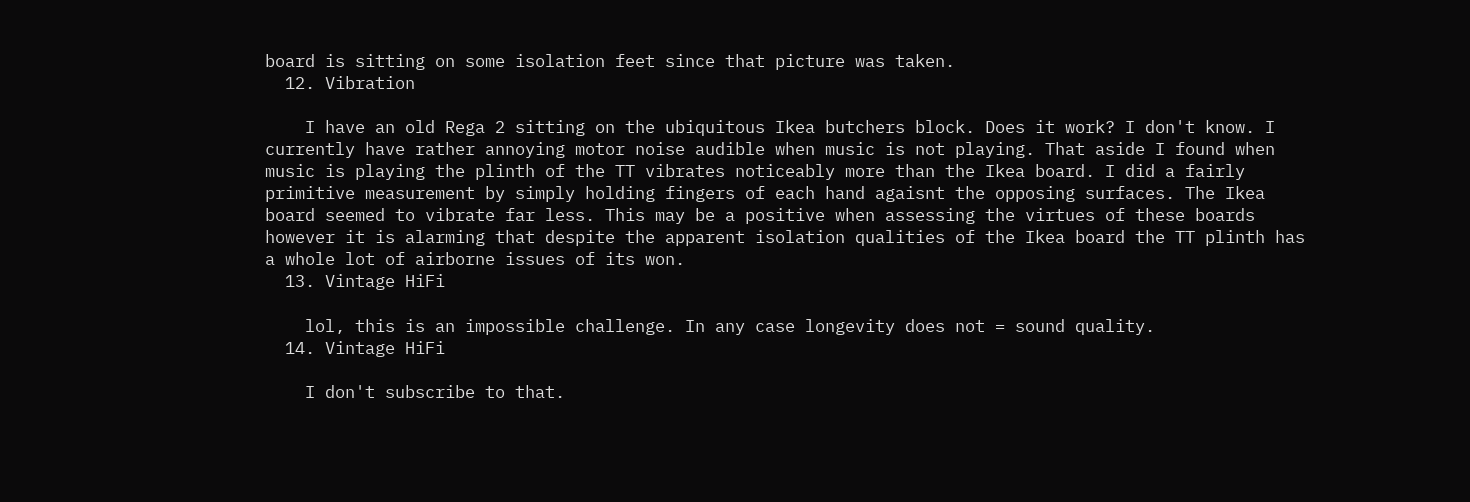board is sitting on some isolation feet since that picture was taken.
  12. Vibration

    I have an old Rega 2 sitting on the ubiquitous Ikea butchers block. Does it work? I don't know. I currently have rather annoying motor noise audible when music is not playing. That aside I found when music is playing the plinth of the TT vibrates noticeably more than the Ikea board. I did a fairly primitive measurement by simply holding fingers of each hand agaisnt the opposing surfaces. The Ikea board seemed to vibrate far less. This may be a positive when assessing the virtues of these boards however it is alarming that despite the apparent isolation qualities of the Ikea board the TT plinth has a whole lot of airborne issues of its won.
  13. Vintage HiFi

    lol, this is an impossible challenge. In any case longevity does not = sound quality.
  14. Vintage HiFi

    I don't subscribe to that.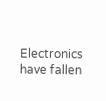Electronics have fallen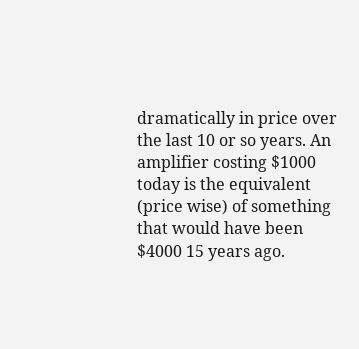dramatically in price over the last 10 or so years. An amplifier costing $1000 today is the equivalent (price wise) of something that would have been $4000 15 years ago.